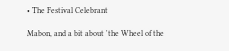• The Festival Celebrant

Mabon, and a bit about 'the Wheel of the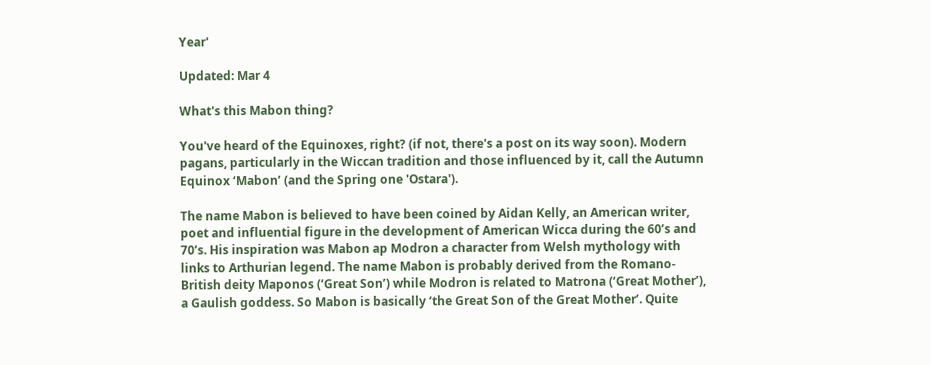Year'

Updated: Mar 4

What's this Mabon thing?

You've heard of the Equinoxes, right? (if not, there's a post on its way soon). Modern pagans, particularly in the Wiccan tradition and those influenced by it, call the Autumn Equinox ‘Mabon’ (and the Spring one 'Ostara').

The name Mabon is believed to have been coined by Aidan Kelly, an American writer, poet and influential figure in the development of American Wicca during the 60’s and 70’s. His inspiration was Mabon ap Modron a character from Welsh mythology with links to Arthurian legend. The name Mabon is probably derived from the Romano-British deity Maponos (‘Great Son’) while Modron is related to Matrona (‘Great Mother’), a Gaulish goddess. So Mabon is basically ‘the Great Son of the Great Mother’. Quite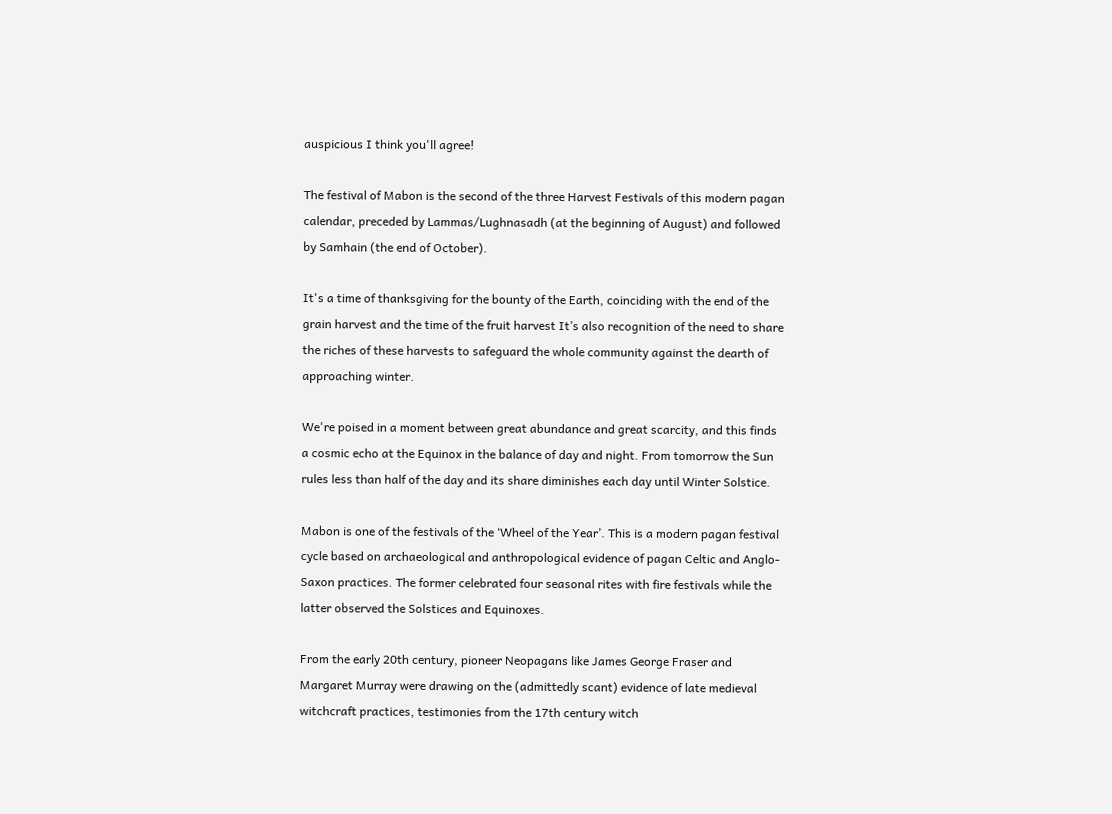auspicious I think you'll agree!

The festival of Mabon is the second of the three Harvest Festivals of this modern pagan calendar, preceded by Lammas/Lughnasadh (at the beginning of August) and followed by Samhain (the end of October).

It's a time of thanksgiving for the bounty of the Earth, coinciding with the end of the grain harvest and the time of the fruit harvest It’s also recognition of the need to share the riches of these harvests to safeguard the whole community against the dearth of approaching winter.

We're poised in a moment between great abundance and great scarcity, and this finds a cosmic echo at the Equinox in the balance of day and night. From tomorrow the Sun rules less than half of the day and its share diminishes each day until Winter Solstice.

Mabon is one of the festivals of the ‘Wheel of the Year’. This is a modern pagan festival cycle based on archaeological and anthropological evidence of pagan Celtic and Anglo-Saxon practices. The former celebrated four seasonal rites with fire festivals while the latter observed the Solstices and Equinoxes.

From the early 20th century, pioneer Neopagans like James George Fraser and Margaret Murray were drawing on the (admittedly scant) evidence of late medieval witchcraft practices, testimonies from the 17th century witch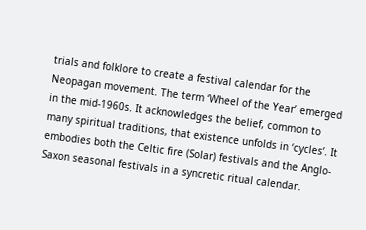trials and folklore to create a festival calendar for the Neopagan movement. The term ‘Wheel of the Year’ emerged in the mid-1960s. It acknowledges the belief, common to many spiritual traditions, that existence unfolds in ‘cycles’. It embodies both the Celtic fire (Solar) festivals and the Anglo-Saxon seasonal festivals in a syncretic ritual calendar.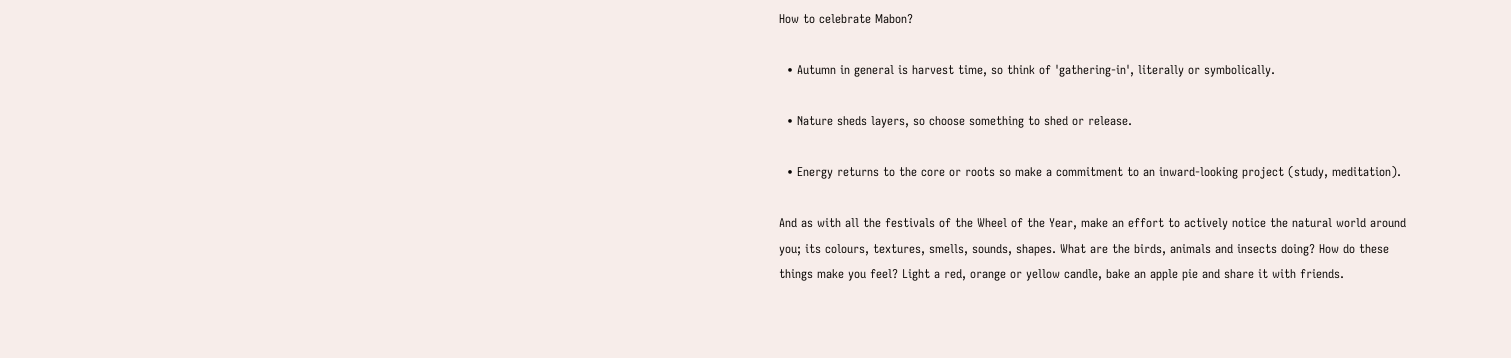How to celebrate Mabon?

  • Autumn in general is harvest time, so think of 'gathering-in', literally or symbolically.

  • Nature sheds layers, so choose something to shed or release.

  • Energy returns to the core or roots so make a commitment to an inward-looking project (study, meditation).

And as with all the festivals of the Wheel of the Year, make an effort to actively notice the natural world around you; its colours, textures, smells, sounds, shapes. What are the birds, animals and insects doing? How do these things make you feel? Light a red, orange or yellow candle, bake an apple pie and share it with friends.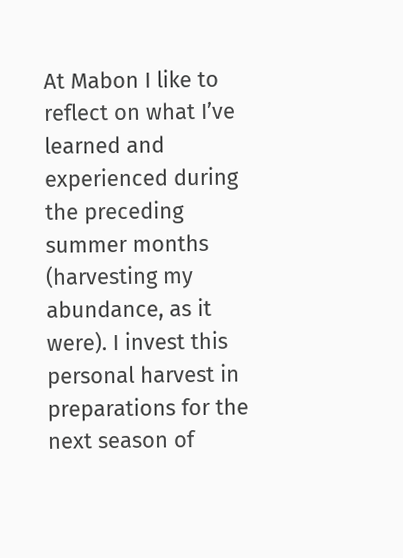At Mabon I like to reflect on what I’ve learned and experienced during the preceding summer months (harvesting my abundance, as it were). I invest this personal harvest in preparations for the next season of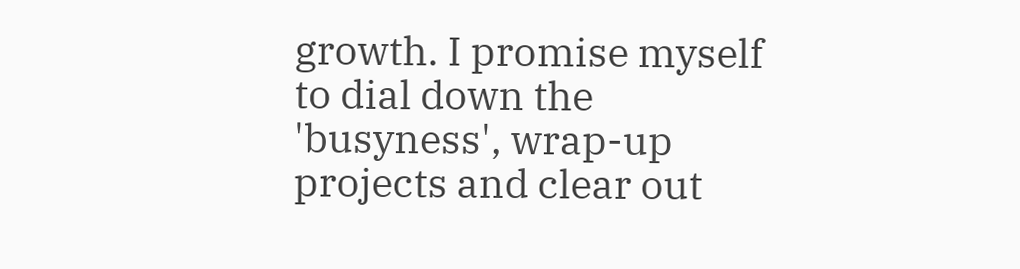growth. I promise myself to dial down the 'busyness', wrap-up projects and clear out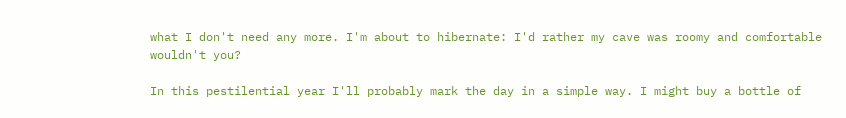what I don't need any more. I'm about to hibernate: I'd rather my cave was roomy and comfortable wouldn't you?

In this pestilential year I'll probably mark the day in a simple way. I might buy a bottle of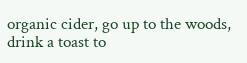organic cider, go up to the woods, drink a toast to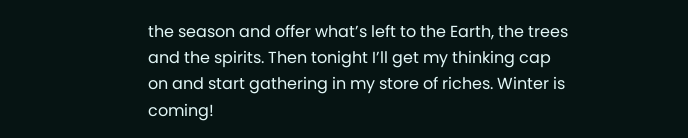the season and offer what’s left to the Earth, the trees and the spirits. Then tonight I’ll get my thinking cap on and start gathering in my store of riches. Winter is coming!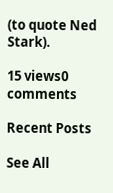(to quote Ned Stark).

15 views0 comments

Recent Posts

See All